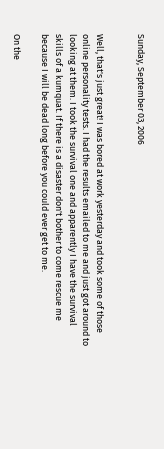Sunday, September 03, 2006


Well, that's just great! I was bored at work yesterday and took some of those online personality tests. I had the results emailed to me and just got around to looking at them. I took the survival one and apparently I have the survival skills of a kumquat. If there is a disaster don't bother to come rescue me because I will be dead long before you could ever get to me.

On the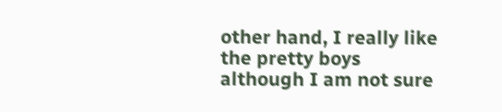other hand, I really like the pretty boys although I am not sure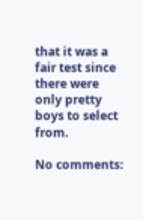that it was a fair test since there were only pretty boys to select from.

No comments: